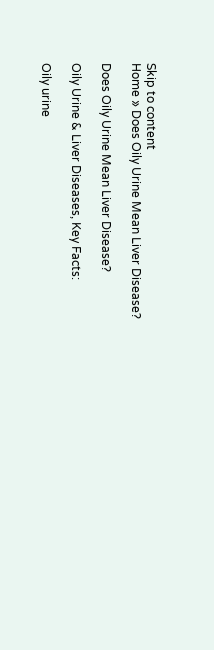Skip to content
Home » Does Oily Urine Mean Liver Disease?

Does Oily Urine Mean Liver Disease?

Oily Urine & Liver Diseases, Key Facts:

Oily urine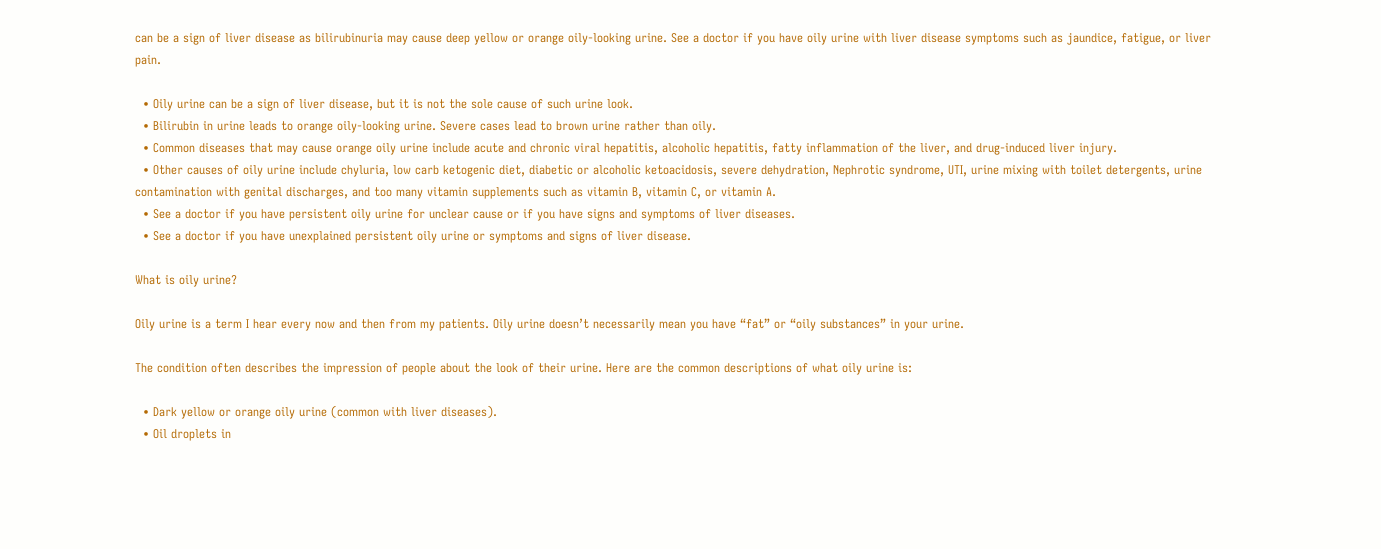can be a sign of liver disease as bilirubinuria may cause deep yellow or orange oily-looking urine. See a doctor if you have oily urine with liver disease symptoms such as jaundice, fatigue, or liver pain.

  • Oily urine can be a sign of liver disease, but it is not the sole cause of such urine look.
  • Bilirubin in urine leads to orange oily-looking urine. Severe cases lead to brown urine rather than oily.
  • Common diseases that may cause orange oily urine include acute and chronic viral hepatitis, alcoholic hepatitis, fatty inflammation of the liver, and drug-induced liver injury.
  • Other causes of oily urine include chyluria, low carb ketogenic diet, diabetic or alcoholic ketoacidosis, severe dehydration, Nephrotic syndrome, UTI, urine mixing with toilet detergents, urine contamination with genital discharges, and too many vitamin supplements such as vitamin B, vitamin C, or vitamin A.
  • See a doctor if you have persistent oily urine for unclear cause or if you have signs and symptoms of liver diseases.
  • See a doctor if you have unexplained persistent oily urine or symptoms and signs of liver disease.

What is oily urine?

Oily urine is a term I hear every now and then from my patients. Oily urine doesn’t necessarily mean you have “fat” or “oily substances” in your urine.

The condition often describes the impression of people about the look of their urine. Here are the common descriptions of what oily urine is:

  • Dark yellow or orange oily urine (common with liver diseases).
  • Oil droplets in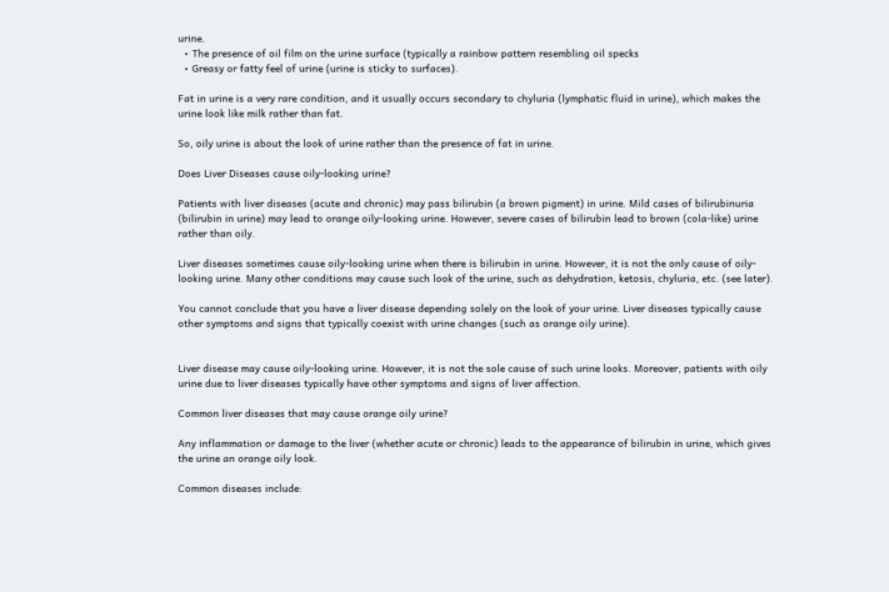urine.
  • The presence of oil film on the urine surface (typically a rainbow pattern resembling oil specks
  • Greasy or fatty feel of urine (urine is sticky to surfaces).

Fat in urine is a very rare condition, and it usually occurs secondary to chyluria (lymphatic fluid in urine), which makes the urine look like milk rather than fat.

So, oily urine is about the look of urine rather than the presence of fat in urine.

Does Liver Diseases cause oily-looking urine?

Patients with liver diseases (acute and chronic) may pass bilirubin (a brown pigment) in urine. Mild cases of bilirubinuria (bilirubin in urine) may lead to orange oily-looking urine. However, severe cases of bilirubin lead to brown (cola-like) urine rather than oily.

Liver diseases sometimes cause oily-looking urine when there is bilirubin in urine. However, it is not the only cause of oily-looking urine. Many other conditions may cause such look of the urine, such as dehydration, ketosis, chyluria, etc. (see later).

You cannot conclude that you have a liver disease depending solely on the look of your urine. Liver diseases typically cause other symptoms and signs that typically coexist with urine changes (such as orange oily urine).


Liver disease may cause oily-looking urine. However, it is not the sole cause of such urine looks. Moreover, patients with oily urine due to liver diseases typically have other symptoms and signs of liver affection.

Common liver diseases that may cause orange oily urine?

Any inflammation or damage to the liver (whether acute or chronic) leads to the appearance of bilirubin in urine, which gives the urine an orange oily look.

Common diseases include: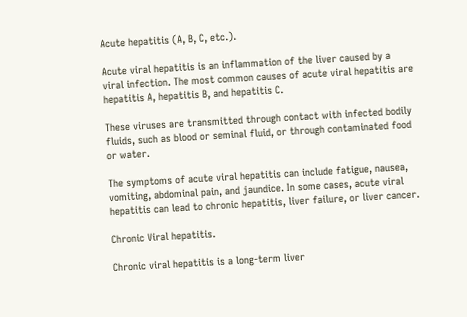Acute hepatitis (A, B, C, etc.).

Acute viral hepatitis is an inflammation of the liver caused by a viral infection. The most common causes of acute viral hepatitis are hepatitis A, hepatitis B, and hepatitis C.

These viruses are transmitted through contact with infected bodily fluids, such as blood or seminal fluid, or through contaminated food or water.

The symptoms of acute viral hepatitis can include fatigue, nausea, vomiting, abdominal pain, and jaundice. In some cases, acute viral hepatitis can lead to chronic hepatitis, liver failure, or liver cancer.

Chronic Viral hepatitis.

Chronic viral hepatitis is a long-term liver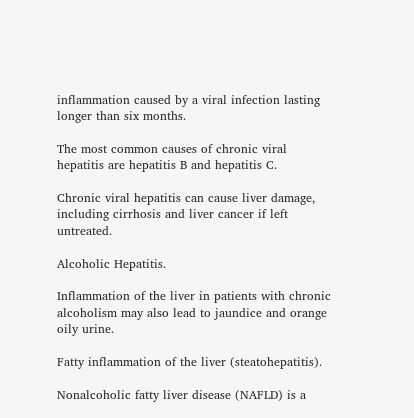inflammation caused by a viral infection lasting longer than six months.

The most common causes of chronic viral hepatitis are hepatitis B and hepatitis C.

Chronic viral hepatitis can cause liver damage, including cirrhosis and liver cancer if left untreated.

Alcoholic Hepatitis.

Inflammation of the liver in patients with chronic alcoholism may also lead to jaundice and orange oily urine.

Fatty inflammation of the liver (steatohepatitis).

Nonalcoholic fatty liver disease (NAFLD) is a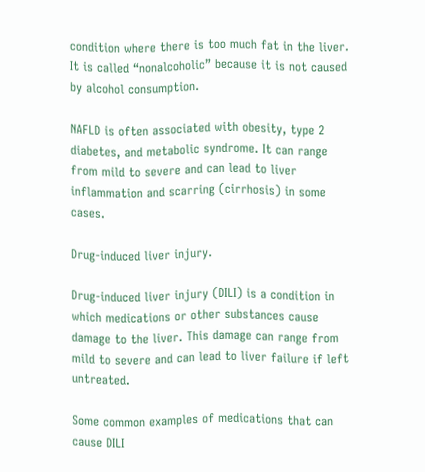condition where there is too much fat in the liver. It is called “nonalcoholic” because it is not caused by alcohol consumption.

NAFLD is often associated with obesity, type 2 diabetes, and metabolic syndrome. It can range from mild to severe and can lead to liver inflammation and scarring (cirrhosis) in some cases.

Drug-induced liver injury.

Drug-induced liver injury (DILI) is a condition in which medications or other substances cause damage to the liver. This damage can range from mild to severe and can lead to liver failure if left untreated.

Some common examples of medications that can cause DILI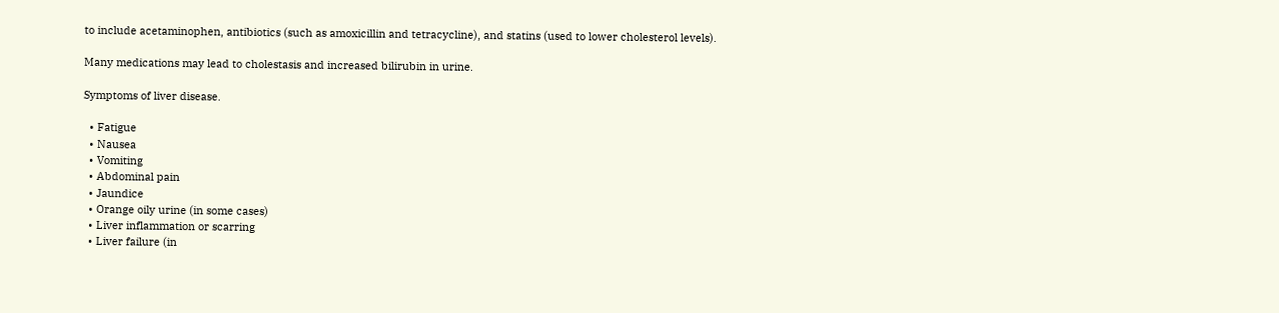to include acetaminophen, antibiotics (such as amoxicillin and tetracycline), and statins (used to lower cholesterol levels).

Many medications may lead to cholestasis and increased bilirubin in urine.

Symptoms of liver disease.

  • Fatigue
  • Nausea
  • Vomiting
  • Abdominal pain
  • Jaundice
  • Orange oily urine (in some cases)
  • Liver inflammation or scarring
  • Liver failure (in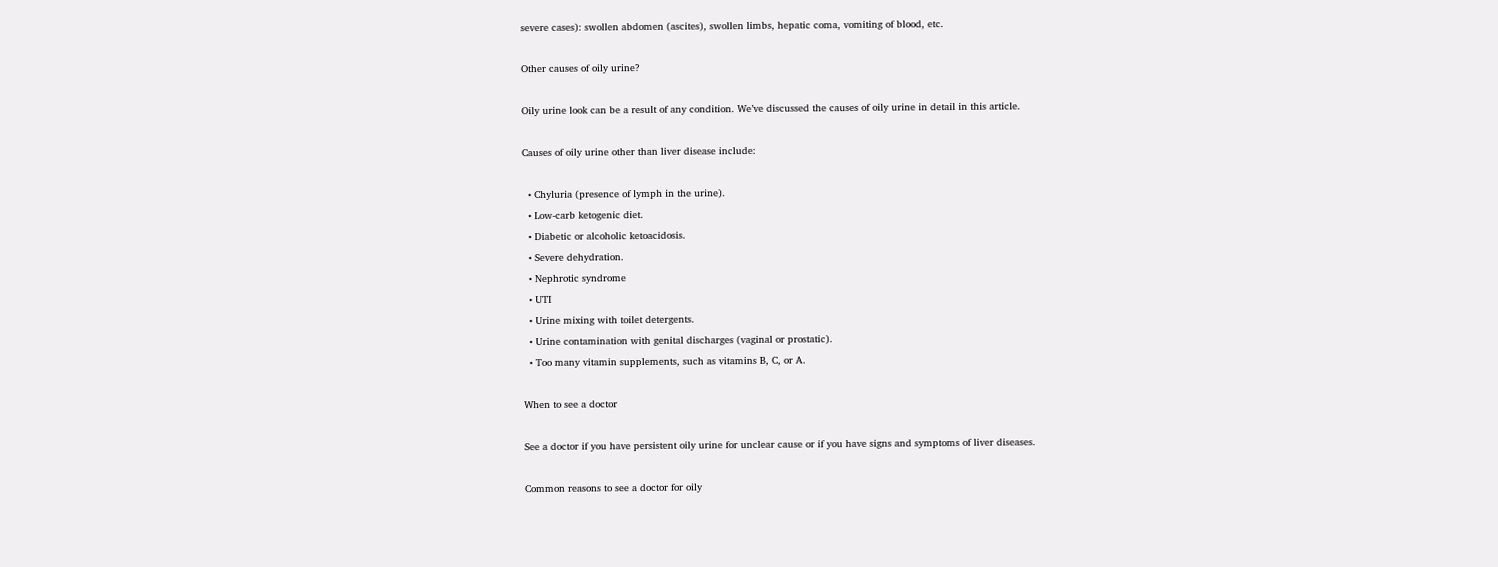severe cases): swollen abdomen (ascites), swollen limbs, hepatic coma, vomiting of blood, etc.

Other causes of oily urine?

Oily urine look can be a result of any condition. We’ve discussed the causes of oily urine in detail in this article.

Causes of oily urine other than liver disease include:

  • Chyluria (presence of lymph in the urine).
  • Low-carb ketogenic diet.
  • Diabetic or alcoholic ketoacidosis.
  • Severe dehydration.
  • Nephrotic syndrome
  • UTI
  • Urine mixing with toilet detergents.
  • Urine contamination with genital discharges (vaginal or prostatic).
  • Too many vitamin supplements, such as vitamins B, C, or A.

When to see a doctor

See a doctor if you have persistent oily urine for unclear cause or if you have signs and symptoms of liver diseases.

Common reasons to see a doctor for oily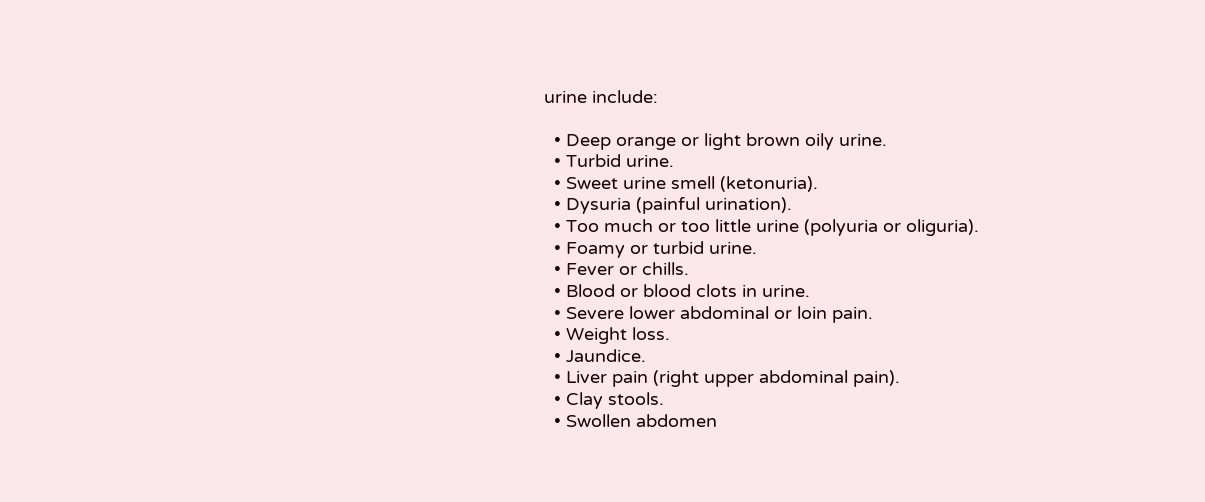urine include:

  • Deep orange or light brown oily urine.
  • Turbid urine.
  • Sweet urine smell (ketonuria).
  • Dysuria (painful urination).
  • Too much or too little urine (polyuria or oliguria).
  • Foamy or turbid urine.
  • Fever or chills.
  • Blood or blood clots in urine.
  • Severe lower abdominal or loin pain.
  • Weight loss.
  • Jaundice.
  • Liver pain (right upper abdominal pain).
  • Clay stools.
  • Swollen abdomen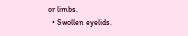or limbs.
  • Swollen eyelids.